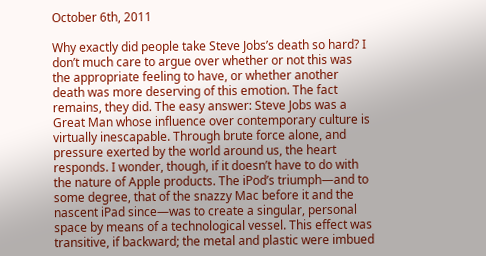October 6th, 2011

Why exactly did people take Steve Jobs’s death so hard? I don’t much care to argue over whether or not this was the appropriate feeling to have, or whether another death was more deserving of this emotion. The fact remains, they did. The easy answer: Steve Jobs was a Great Man whose influence over contemporary culture is virtually inescapable. Through brute force alone, and pressure exerted by the world around us, the heart responds. I wonder, though, if it doesn’t have to do with the nature of Apple products. The iPod’s triumph—and to some degree, that of the snazzy Mac before it and the nascent iPad since—was to create a singular, personal space by means of a technological vessel. This effect was transitive, if backward; the metal and plastic were imbued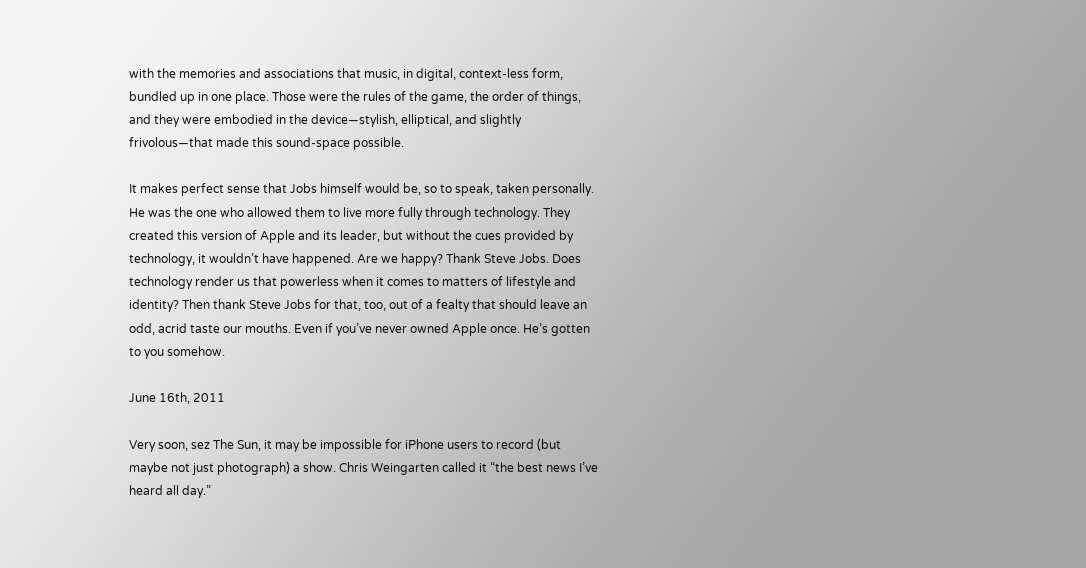with the memories and associations that music, in digital, context-less form, bundled up in one place. Those were the rules of the game, the order of things, and they were embodied in the device—stylish, elliptical, and slightly frivolous—that made this sound-space possible.

It makes perfect sense that Jobs himself would be, so to speak, taken personally. He was the one who allowed them to live more fully through technology. They created this version of Apple and its leader, but without the cues provided by technology, it wouldn’t have happened. Are we happy? Thank Steve Jobs. Does technology render us that powerless when it comes to matters of lifestyle and identity? Then thank Steve Jobs for that, too, out of a fealty that should leave an odd, acrid taste our mouths. Even if you’ve never owned Apple once. He’s gotten to you somehow.

June 16th, 2011

Very soon, sez The Sun, it may be impossible for iPhone users to record (but maybe not just photograph) a show. Chris Weingarten called it “the best news I’ve heard all day.”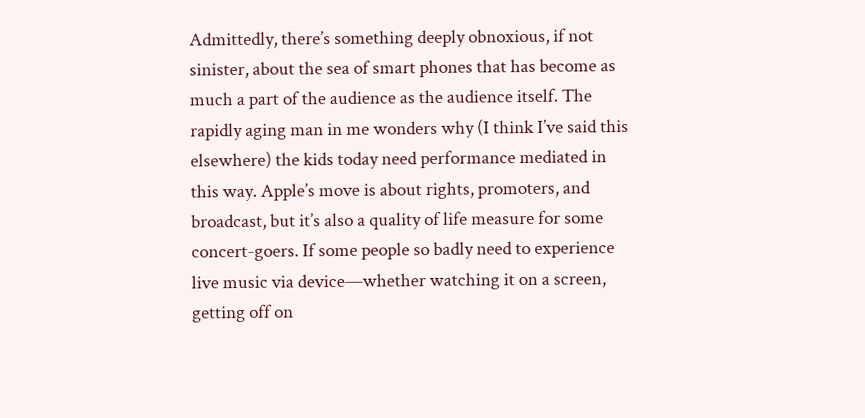Admittedly, there’s something deeply obnoxious, if not sinister, about the sea of smart phones that has become as much a part of the audience as the audience itself. The rapidly aging man in me wonders why (I think I’ve said this elsewhere) the kids today need performance mediated in this way. Apple’s move is about rights, promoters, and broadcast, but it’s also a quality of life measure for some concert-goers. If some people so badly need to experience live music via device—whether watching it on a screen, getting off on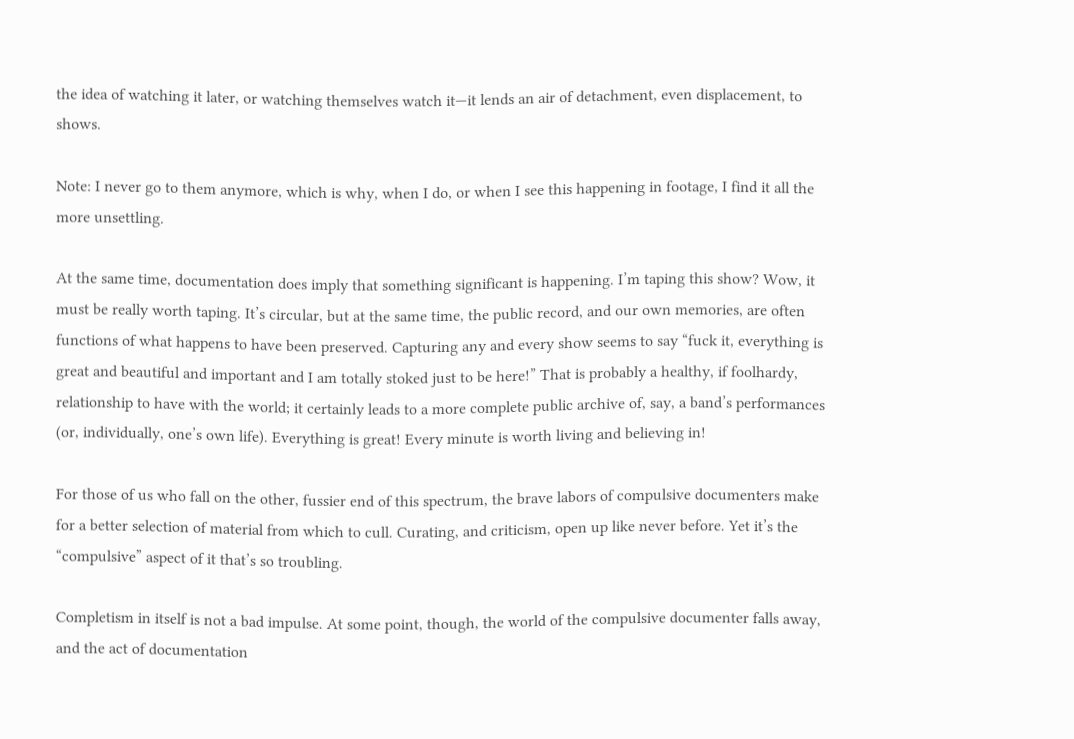the idea of watching it later, or watching themselves watch it—it lends an air of detachment, even displacement, to shows.

Note: I never go to them anymore, which is why, when I do, or when I see this happening in footage, I find it all the more unsettling.

At the same time, documentation does imply that something significant is happening. I’m taping this show? Wow, it must be really worth taping. It’s circular, but at the same time, the public record, and our own memories, are often functions of what happens to have been preserved. Capturing any and every show seems to say “fuck it, everything is great and beautiful and important and I am totally stoked just to be here!” That is probably a healthy, if foolhardy, relationship to have with the world; it certainly leads to a more complete public archive of, say, a band’s performances (or, individually, one’s own life). Everything is great! Every minute is worth living and believing in!

For those of us who fall on the other, fussier end of this spectrum, the brave labors of compulsive documenters make for a better selection of material from which to cull. Curating, and criticism, open up like never before. Yet it’s the “compulsive” aspect of it that’s so troubling.

Completism in itself is not a bad impulse. At some point, though, the world of the compulsive documenter falls away, and the act of documentation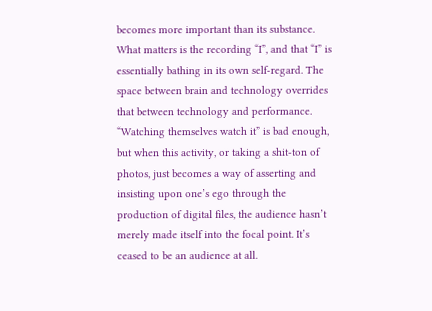becomes more important than its substance. What matters is the recording “I”, and that “I” is essentially bathing in its own self-regard. The space between brain and technology overrides that between technology and performance. “Watching themselves watch it” is bad enough, but when this activity, or taking a shit-ton of photos, just becomes a way of asserting and insisting upon one’s ego through the production of digital files, the audience hasn’t merely made itself into the focal point. It’s ceased to be an audience at all.